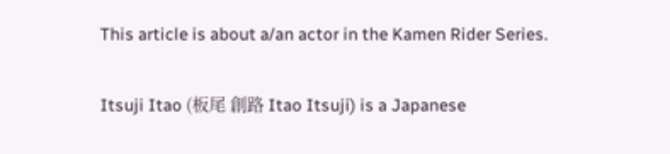This article is about a/an actor in the Kamen Rider Series.

Itsuji Itao (板尾 創路 Itao Itsuji) is a Japanese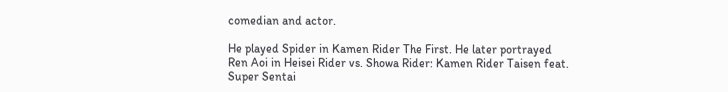comedian and actor.

He played Spider in Kamen Rider The First. He later portrayed Ren Aoi in Heisei Rider vs. Showa Rider: Kamen Rider Taisen feat. Super Sentai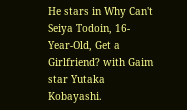He stars in Why Can't Seiya Todoin, 16-Year-Old, Get a Girlfriend? with Gaim star Yutaka Kobayashi.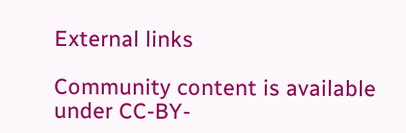External links

Community content is available under CC-BY-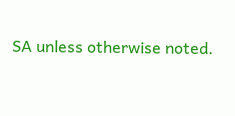SA unless otherwise noted.